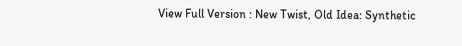View Full Version : New Twist, Old Idea: Synthetic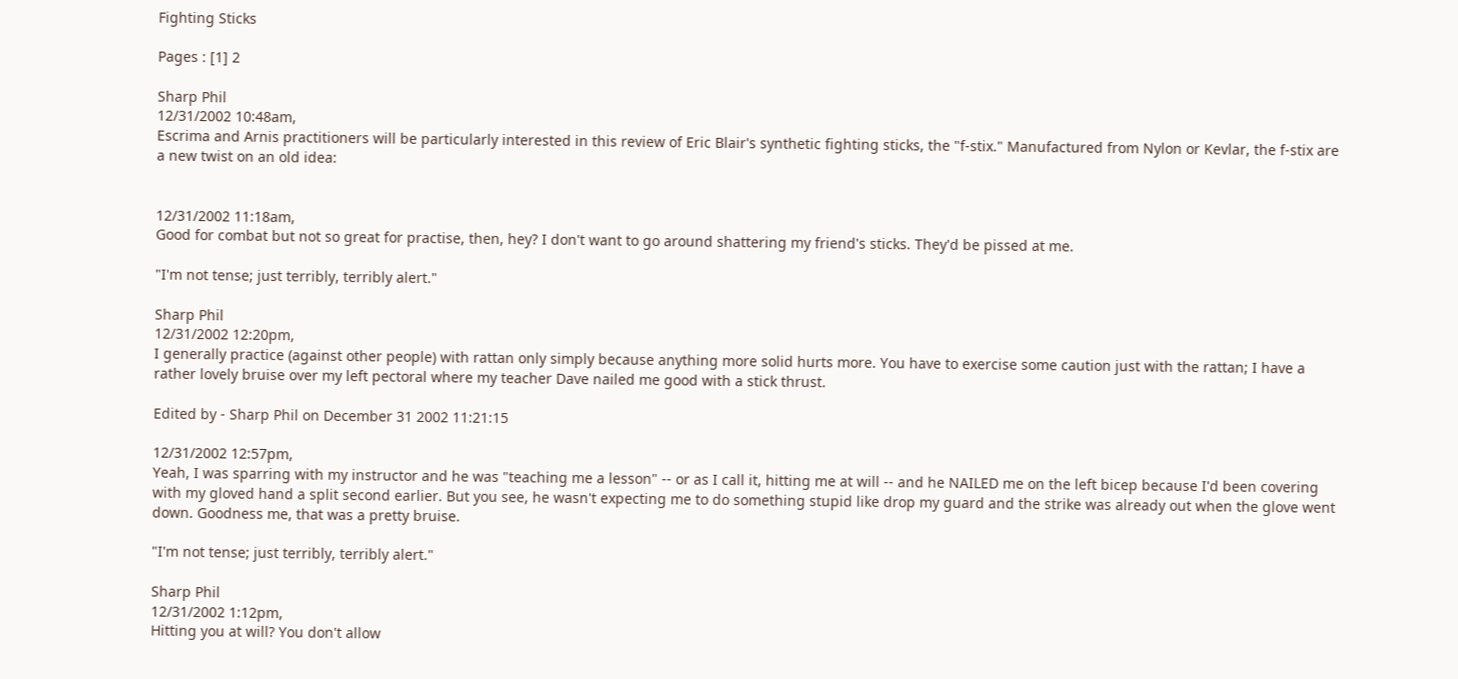Fighting Sticks

Pages : [1] 2

Sharp Phil
12/31/2002 10:48am,
Escrima and Arnis practitioners will be particularly interested in this review of Eric Blair's synthetic fighting sticks, the "f-stix." Manufactured from Nylon or Kevlar, the f-stix are a new twist on an old idea:


12/31/2002 11:18am,
Good for combat but not so great for practise, then, hey? I don't want to go around shattering my friend's sticks. They'd be pissed at me.

"I'm not tense; just terribly, terribly alert."

Sharp Phil
12/31/2002 12:20pm,
I generally practice (against other people) with rattan only simply because anything more solid hurts more. You have to exercise some caution just with the rattan; I have a rather lovely bruise over my left pectoral where my teacher Dave nailed me good with a stick thrust.

Edited by - Sharp Phil on December 31 2002 11:21:15

12/31/2002 12:57pm,
Yeah, I was sparring with my instructor and he was "teaching me a lesson" -- or as I call it, hitting me at will -- and he NAILED me on the left bicep because I'd been covering with my gloved hand a split second earlier. But you see, he wasn't expecting me to do something stupid like drop my guard and the strike was already out when the glove went down. Goodness me, that was a pretty bruise.

"I'm not tense; just terribly, terribly alert."

Sharp Phil
12/31/2002 1:12pm,
Hitting you at will? You don't allow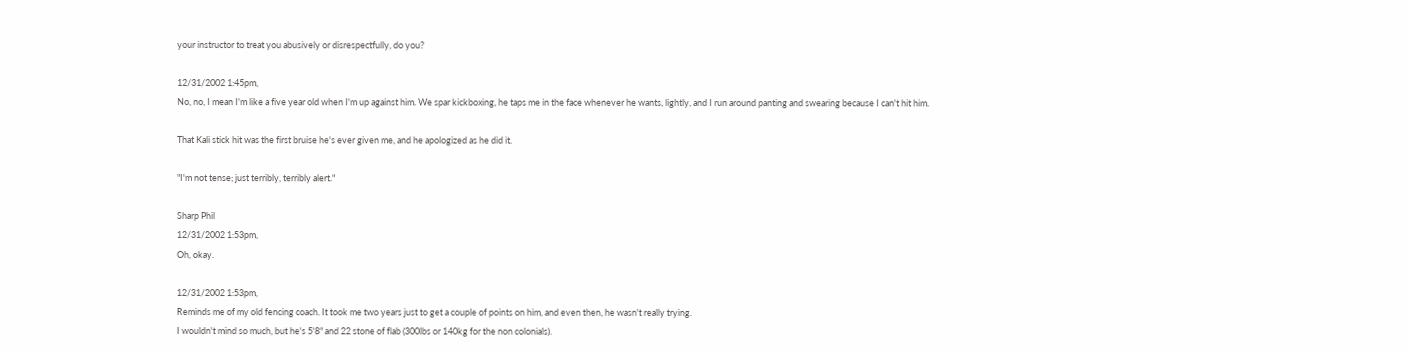your instructor to treat you abusively or disrespectfully, do you?

12/31/2002 1:45pm,
No, no, I mean I'm like a five year old when I'm up against him. We spar kickboxing, he taps me in the face whenever he wants, lightly, and I run around panting and swearing because I can't hit him.

That Kali stick hit was the first bruise he's ever given me, and he apologized as he did it.

"I'm not tense; just terribly, terribly alert."

Sharp Phil
12/31/2002 1:53pm,
Oh, okay.

12/31/2002 1:53pm,
Reminds me of my old fencing coach. It took me two years just to get a couple of points on him, and even then, he wasn't really trying.
I wouldn't mind so much, but he's 5'8" and 22 stone of flab (300lbs or 140kg for the non colonials).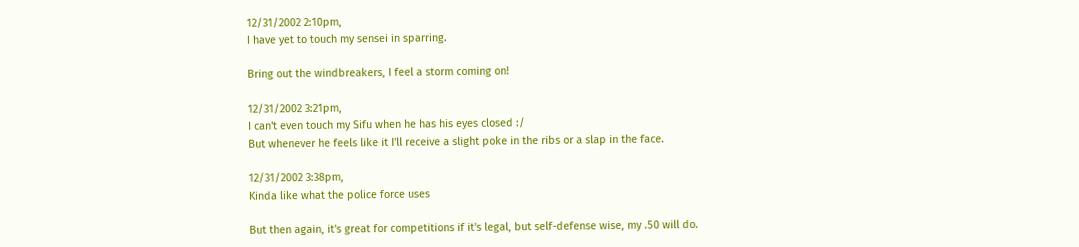12/31/2002 2:10pm,
I have yet to touch my sensei in sparring.

Bring out the windbreakers, I feel a storm coming on!

12/31/2002 3:21pm,
I can't even touch my Sifu when he has his eyes closed :/
But whenever he feels like it I'll receive a slight poke in the ribs or a slap in the face.

12/31/2002 3:38pm,
Kinda like what the police force uses

But then again, it's great for competitions if it's legal, but self-defense wise, my .50 will do.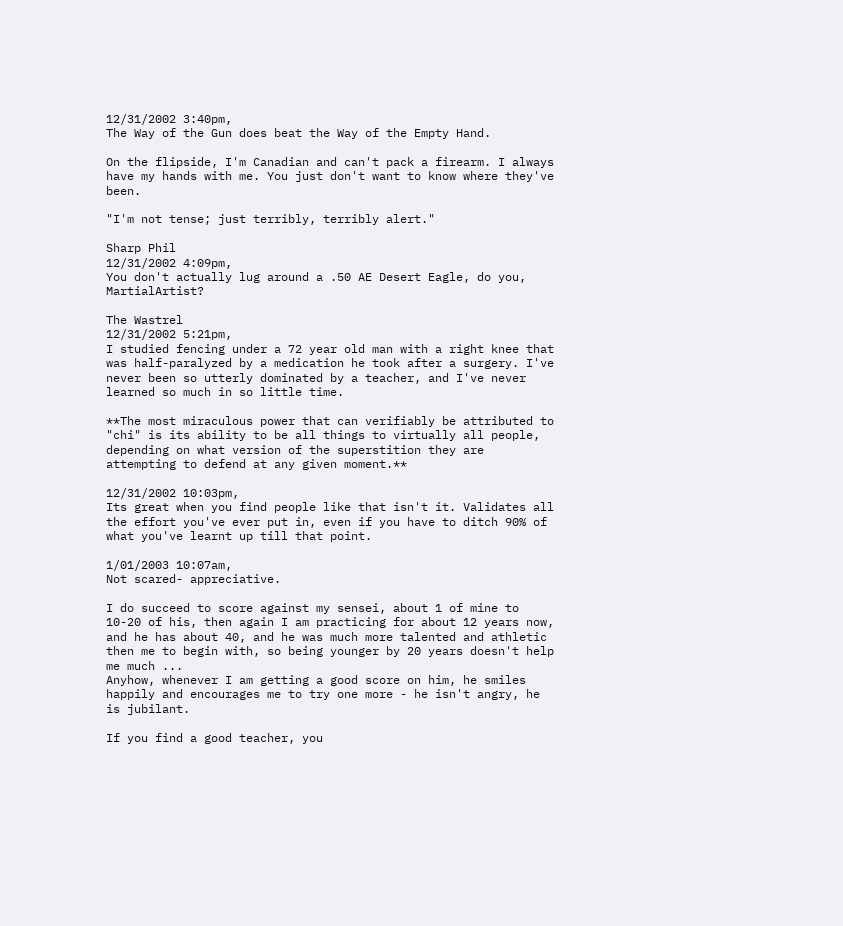12/31/2002 3:40pm,
The Way of the Gun does beat the Way of the Empty Hand.

On the flipside, I'm Canadian and can't pack a firearm. I always have my hands with me. You just don't want to know where they've been.

"I'm not tense; just terribly, terribly alert."

Sharp Phil
12/31/2002 4:09pm,
You don't actually lug around a .50 AE Desert Eagle, do you, MartialArtist?

The Wastrel
12/31/2002 5:21pm,
I studied fencing under a 72 year old man with a right knee that was half-paralyzed by a medication he took after a surgery. I've never been so utterly dominated by a teacher, and I've never learned so much in so little time.

**The most miraculous power that can verifiably be attributed to "chi" is its ability to be all things to virtually all people, depending on what version of the superstition they are attempting to defend at any given moment.**

12/31/2002 10:03pm,
Its great when you find people like that isn't it. Validates all the effort you've ever put in, even if you have to ditch 90% of what you've learnt up till that point.

1/01/2003 10:07am,
Not scared- appreciative.

I do succeed to score against my sensei, about 1 of mine to 10-20 of his, then again I am practicing for about 12 years now, and he has about 40, and he was much more talented and athletic then me to begin with, so being younger by 20 years doesn't help me much ...
Anyhow, whenever I am getting a good score on him, he smiles happily and encourages me to try one more - he isn't angry, he is jubilant.

If you find a good teacher, you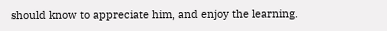should know to appreciate him, and enjoy the learning.